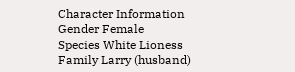Character Information
Gender Female
Species White Lioness
Family Larry (husband)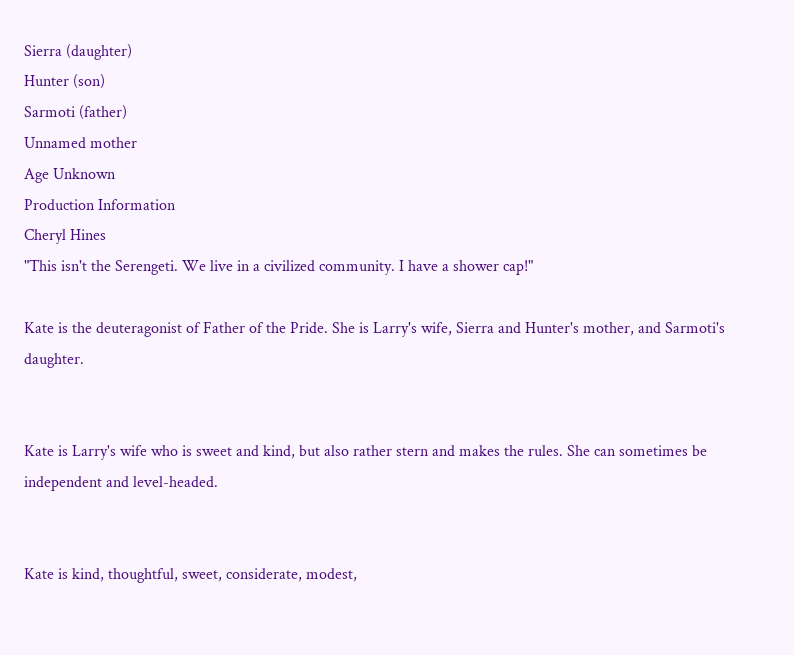Sierra (daughter)
Hunter (son)
Sarmoti (father)
Unnamed mother
Age Unknown
Production Information
Cheryl Hines
"This isn't the Serengeti. We live in a civilized community. I have a shower cap!"

Kate is the deuteragonist of Father of the Pride. She is Larry's wife, Sierra and Hunter's mother, and Sarmoti's daughter.


Kate is Larry's wife who is sweet and kind, but also rather stern and makes the rules. She can sometimes be independent and level-headed.


Kate is kind, thoughtful, sweet, considerate, modest,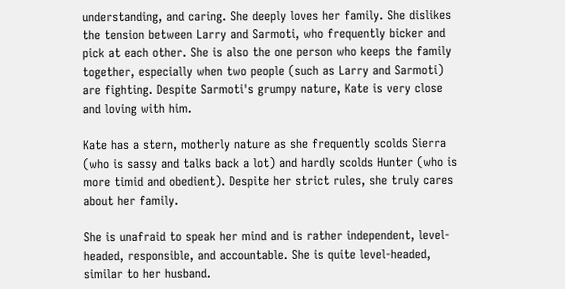understanding, and caring. She deeply loves her family. She dislikes the tension between Larry and Sarmoti, who frequently bicker and pick at each other. She is also the one person who keeps the family together, especially when two people (such as Larry and Sarmoti) are fighting. Despite Sarmoti's grumpy nature, Kate is very close and loving with him.

Kate has a stern, motherly nature as she frequently scolds Sierra (who is sassy and talks back a lot) and hardly scolds Hunter (who is more timid and obedient). Despite her strict rules, she truly cares about her family.

She is unafraid to speak her mind and is rather independent, level-headed, responsible, and accountable. She is quite level-headed, similar to her husband.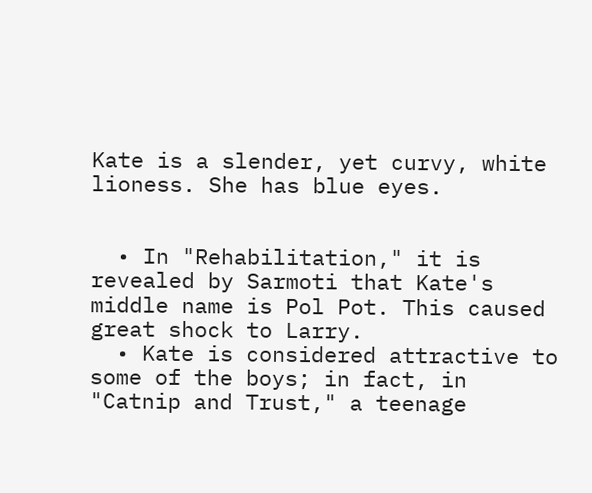Kate is a slender, yet curvy, white lioness. She has blue eyes.


  • In "Rehabilitation," it is revealed by Sarmoti that Kate's middle name is Pol Pot. This caused great shock to Larry.
  • Kate is considered attractive to some of the boys; in fact, in "Catnip and Trust," a teenage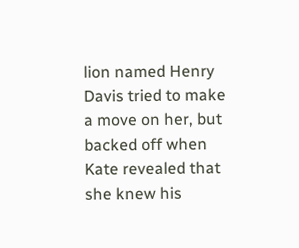lion named Henry Davis tried to make a move on her, but backed off when Kate revealed that she knew his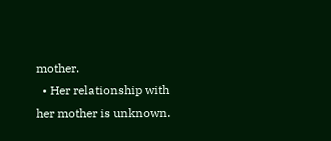mother.
  • Her relationship with her mother is unknown.